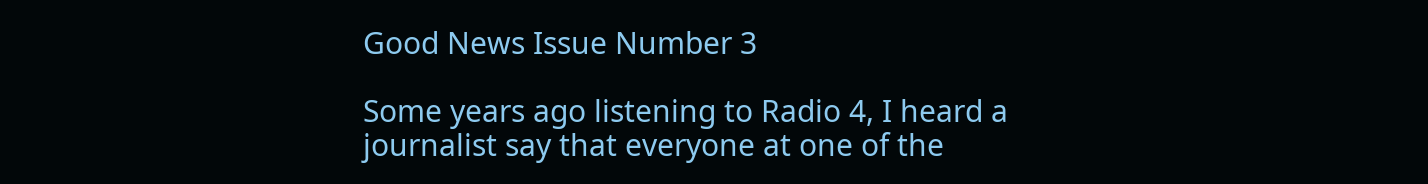Good News Issue Number 3

Some years ago listening to Radio 4, I heard a journalist say that everyone at one of the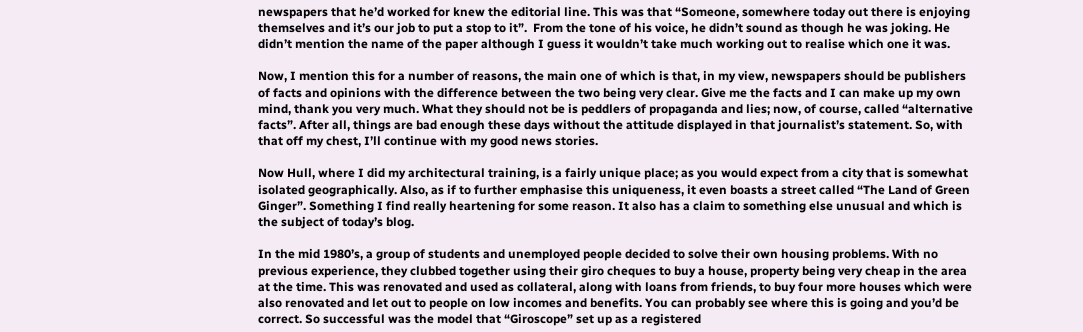newspapers that he’d worked for knew the editorial line. This was that “Someone, somewhere today out there is enjoying themselves and it’s our job to put a stop to it”.  From the tone of his voice, he didn’t sound as though he was joking. He didn’t mention the name of the paper although I guess it wouldn’t take much working out to realise which one it was.

Now, I mention this for a number of reasons, the main one of which is that, in my view, newspapers should be publishers of facts and opinions with the difference between the two being very clear. Give me the facts and I can make up my own mind, thank you very much. What they should not be is peddlers of propaganda and lies; now, of course, called “alternative facts”. After all, things are bad enough these days without the attitude displayed in that journalist’s statement. So, with that off my chest, I’ll continue with my good news stories.

Now Hull, where I did my architectural training, is a fairly unique place; as you would expect from a city that is somewhat isolated geographically. Also, as if to further emphasise this uniqueness, it even boasts a street called “The Land of Green Ginger”. Something I find really heartening for some reason. It also has a claim to something else unusual and which is the subject of today’s blog.

In the mid 1980’s, a group of students and unemployed people decided to solve their own housing problems. With no previous experience, they clubbed together using their giro cheques to buy a house, property being very cheap in the area at the time. This was renovated and used as collateral, along with loans from friends, to buy four more houses which were also renovated and let out to people on low incomes and benefits. You can probably see where this is going and you’d be correct. So successful was the model that “Giroscope” set up as a registered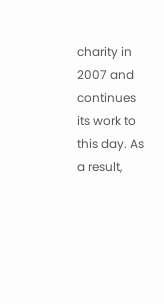charity in 2007 and continues its work to this day. As a result,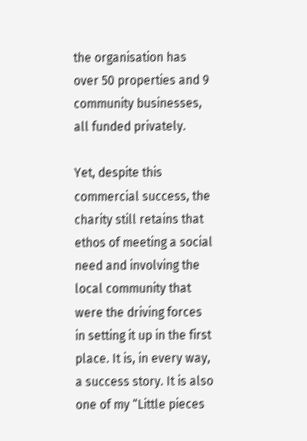the organisation has over 50 properties and 9 community businesses, all funded privately.

Yet, despite this commercial success, the charity still retains that ethos of meeting a social need and involving the local community that were the driving forces in setting it up in the first place. It is, in every way, a success story. It is also one of my “Little pieces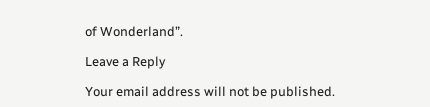of Wonderland”.

Leave a Reply

Your email address will not be published.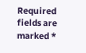Required fields are marked *